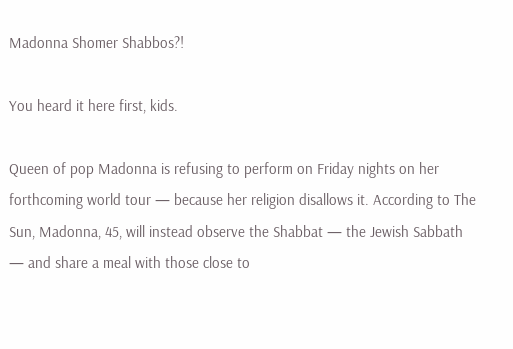Madonna Shomer Shabbos?!

You heard it here first, kids.

Queen of pop Madonna is refusing to perform on Friday nights on her forthcoming world tour — because her religion disallows it. According to The Sun, Madonna, 45, will instead observe the Shabbat — the Jewish Sabbath — and share a meal with those close to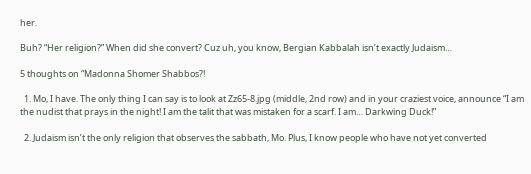her.

Buh? “Her religion?” When did she convert? Cuz uh, you know, Bergian Kabbalah isn’t exactly Judaism…

5 thoughts on “Madonna Shomer Shabbos?!

  1. Mo, I have. The only thing I can say is to look at Zz65-8.jpg (middle, 2nd row) and in your craziest voice, announce “I am the nudist that prays in the night! I am the talit that was mistaken for a scarf. I am… Darkwing Duck!”

  2. Judaism isn’t the only religion that observes the sabbath, Mo. Plus, I know people who have not yet converted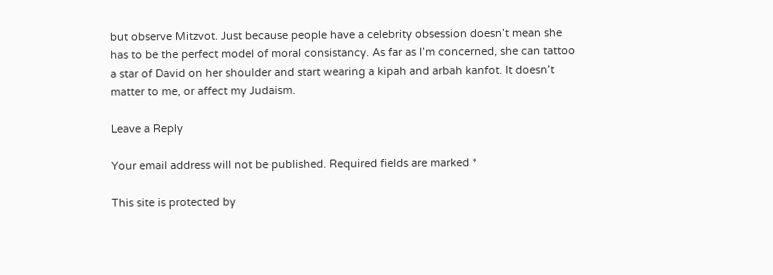but observe Mitzvot. Just because people have a celebrity obsession doesn’t mean she has to be the perfect model of moral consistancy. As far as I’m concerned, she can tattoo a star of David on her shoulder and start wearing a kipah and arbah kanfot. It doesn’t matter to me, or affect my Judaism.

Leave a Reply

Your email address will not be published. Required fields are marked *

This site is protected by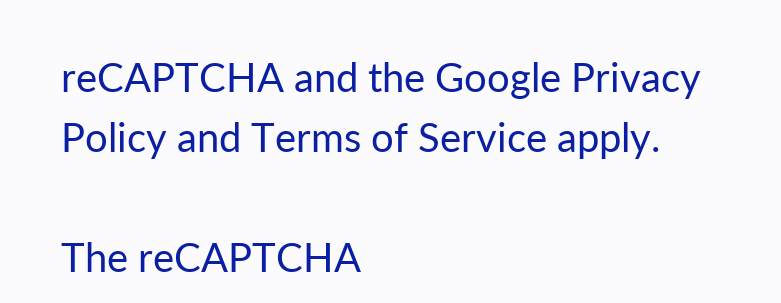reCAPTCHA and the Google Privacy Policy and Terms of Service apply.

The reCAPTCHA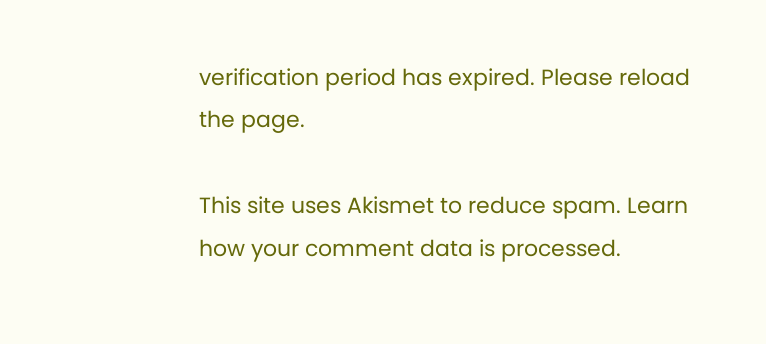verification period has expired. Please reload the page.

This site uses Akismet to reduce spam. Learn how your comment data is processed.